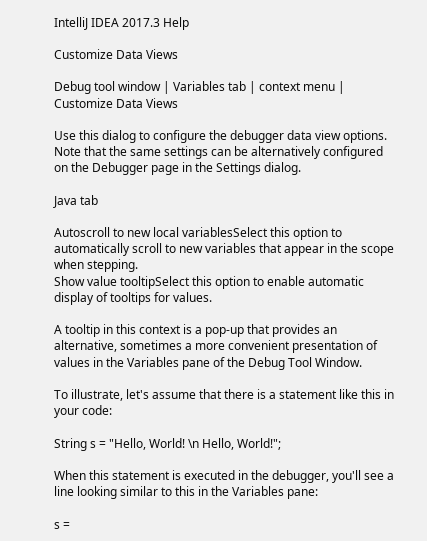IntelliJ IDEA 2017.3 Help

Customize Data Views

Debug tool window | Variables tab | context menu | Customize Data Views

Use this dialog to configure the debugger data view options. Note that the same settings can be alternatively configured on the Debugger page in the Settings dialog.

Java tab

Autoscroll to new local variablesSelect this option to automatically scroll to new variables that appear in the scope when stepping.
Show value tooltipSelect this option to enable automatic display of tooltips for values.

A tooltip in this context is a pop-up that provides an alternative, sometimes a more convenient presentation of values in the Variables pane of the Debug Tool Window.

To illustrate, let's assume that there is a statement like this in your code:

String s = "Hello, World! \n Hello, World!";

When this statement is executed in the debugger, you'll see a line looking similar to this in the Variables pane:

s =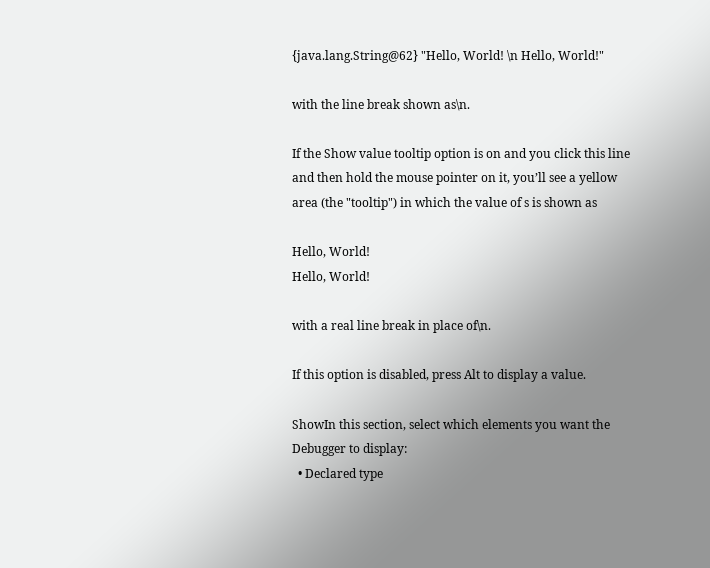{java.lang.String@62} "Hello, World! \n Hello, World!"

with the line break shown as\n.

If the Show value tooltip option is on and you click this line and then hold the mouse pointer on it, you’ll see a yellow area (the "tooltip") in which the value of s is shown as

Hello, World!
Hello, World!

with a real line break in place of\n.

If this option is disabled, press Alt to display a value.

ShowIn this section, select which elements you want the Debugger to display:
  • Declared type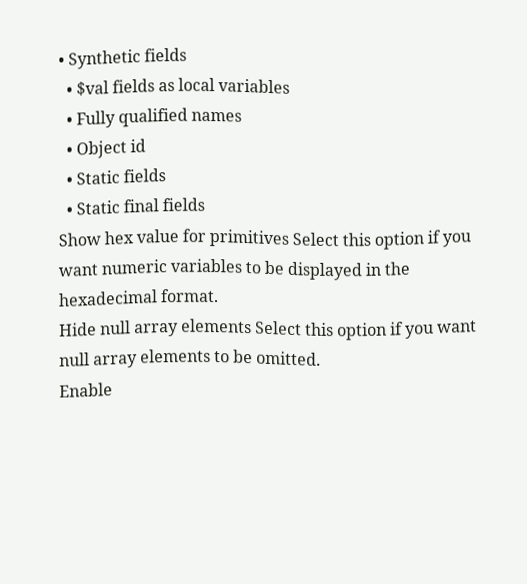• Synthetic fields
  • $val fields as local variables
  • Fully qualified names
  • Object id
  • Static fields
  • Static final fields
Show hex value for primitives Select this option if you want numeric variables to be displayed in the hexadecimal format.
Hide null array elements Select this option if you want null array elements to be omitted.
Enable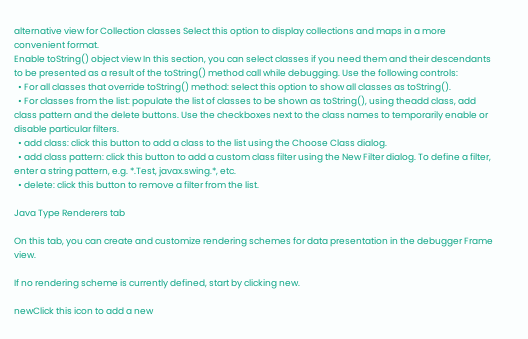alternative view for Collection classes Select this option to display collections and maps in a more convenient format.
Enable toString() object view In this section, you can select classes if you need them and their descendants to be presented as a result of the toString() method call while debugging. Use the following controls:
  • For all classes that override toString() method: select this option to show all classes as toString().
  • For classes from the list: populate the list of classes to be shown as toString(), using theadd class, add class pattern and the delete buttons. Use the checkboxes next to the class names to temporarily enable or disable particular filters.
  • add class: click this button to add a class to the list using the Choose Class dialog.
  • add class pattern: click this button to add a custom class filter using the New Filter dialog. To define a filter, enter a string pattern, e.g. *.Test, javax.swing.*, etc.
  • delete: click this button to remove a filter from the list.

Java Type Renderers tab

On this tab, you can create and customize rendering schemes for data presentation in the debugger Frame view.

If no rendering scheme is currently defined, start by clicking new.

newClick this icon to add a new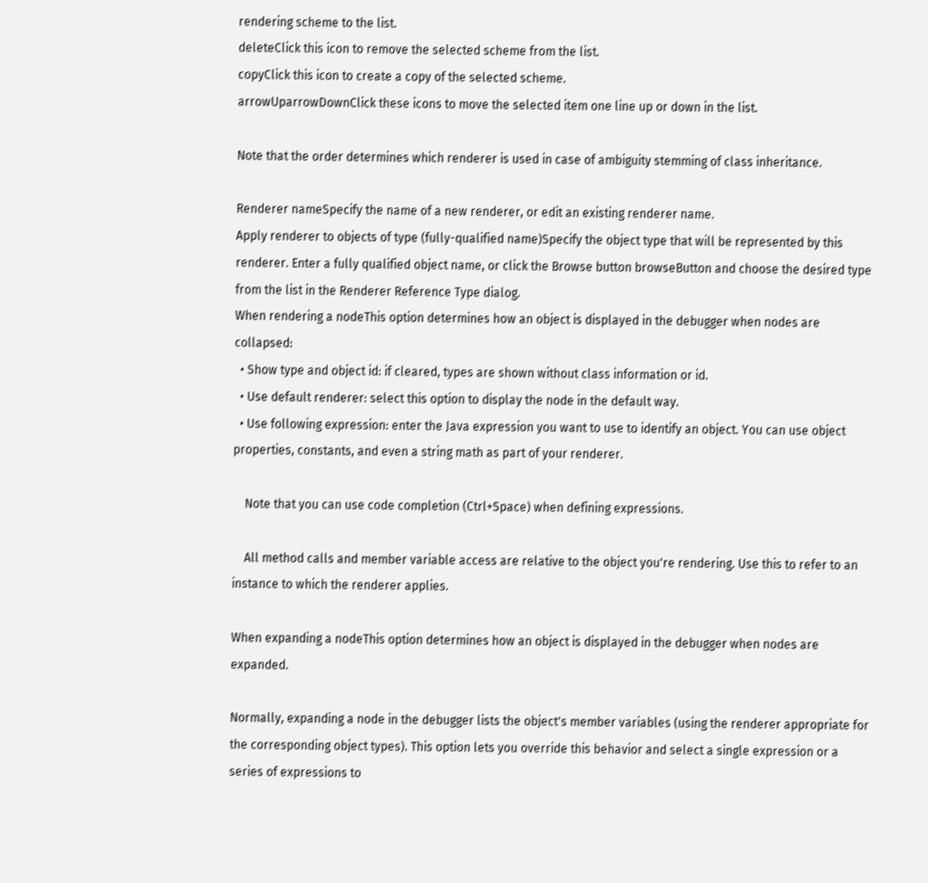rendering scheme to the list.
deleteClick this icon to remove the selected scheme from the list.
copyClick this icon to create a copy of the selected scheme.
arrowUparrowDownClick these icons to move the selected item one line up or down in the list.

Note that the order determines which renderer is used in case of ambiguity stemming of class inheritance.

Renderer nameSpecify the name of a new renderer, or edit an existing renderer name.
Apply renderer to objects of type (fully-qualified name)Specify the object type that will be represented by this renderer. Enter a fully qualified object name, or click the Browse button browseButton and choose the desired type from the list in the Renderer Reference Type dialog.
When rendering a nodeThis option determines how an object is displayed in the debugger when nodes are collapsed:
  • Show type and object id: if cleared, types are shown without class information or id.
  • Use default renderer: select this option to display the node in the default way.
  • Use following expression: enter the Java expression you want to use to identify an object. You can use object properties, constants, and even a string math as part of your renderer.

    Note that you can use code completion (Ctrl+Space) when defining expressions.

    All method calls and member variable access are relative to the object you're rendering. Use this to refer to an instance to which the renderer applies.

When expanding a nodeThis option determines how an object is displayed in the debugger when nodes are expanded.

Normally, expanding a node in the debugger lists the object's member variables (using the renderer appropriate for the corresponding object types). This option lets you override this behavior and select a single expression or a series of expressions to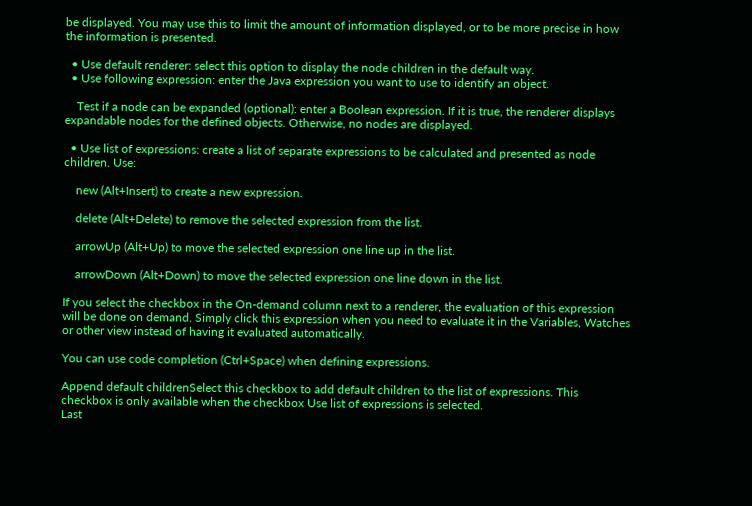be displayed. You may use this to limit the amount of information displayed, or to be more precise in how the information is presented.

  • Use default renderer: select this option to display the node children in the default way.
  • Use following expression: enter the Java expression you want to use to identify an object.

    Test if a node can be expanded (optional): enter a Boolean expression. If it is true, the renderer displays expandable nodes for the defined objects. Otherwise, no nodes are displayed.

  • Use list of expressions: create a list of separate expressions to be calculated and presented as node children. Use:

    new (Alt+Insert) to create a new expression.

    delete (Alt+Delete) to remove the selected expression from the list.

    arrowUp (Alt+Up) to move the selected expression one line up in the list.

    arrowDown (Alt+Down) to move the selected expression one line down in the list.

If you select the checkbox in the On-demand column next to a renderer, the evaluation of this expression will be done on demand. Simply click this expression when you need to evaluate it in the Variables, Watches or other view instead of having it evaluated automatically.

You can use code completion (Ctrl+Space) when defining expressions.

Append default childrenSelect this checkbox to add default children to the list of expressions. This checkbox is only available when the checkbox Use list of expressions is selected.
Last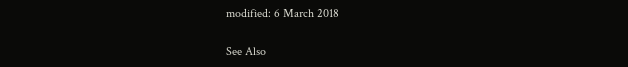modified: 6 March 2018

See Also